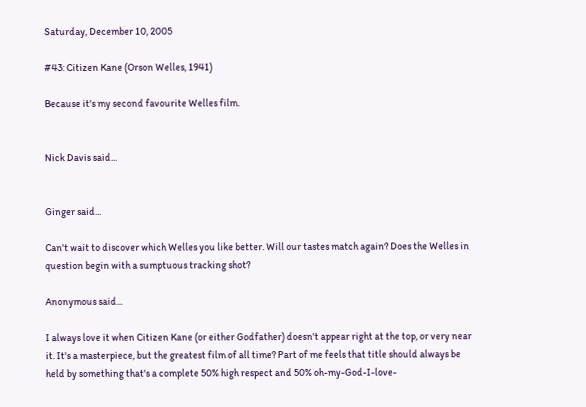Saturday, December 10, 2005

#43: Citizen Kane (Orson Welles, 1941)

Because it's my second favourite Welles film.


Nick Davis said...


Ginger said...

Can't wait to discover which Welles you like better. Will our tastes match again? Does the Welles in question begin with a sumptuous tracking shot?

Anonymous said...

I always love it when Citizen Kane (or either Godfather) doesn't appear right at the top, or very near it. It's a masterpiece, but the greatest film of all time? Part of me feels that title should always be held by something that's a complete 50% high respect and 50% oh-my-God-I-love-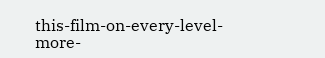this-film-on-every-level-more-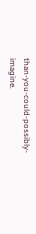than-you-could-possibly-imagine.